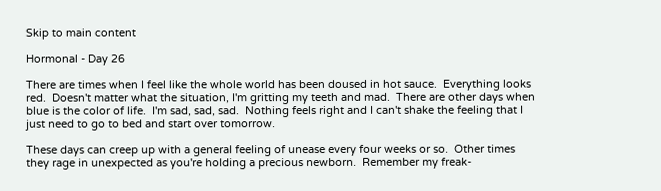Skip to main content

Hormonal - Day 26

There are times when I feel like the whole world has been doused in hot sauce.  Everything looks red.  Doesn't matter what the situation, I'm gritting my teeth and mad.  There are other days when blue is the color of life.  I'm sad, sad, sad.  Nothing feels right and I can't shake the feeling that I just need to go to bed and start over tomorrow.

These days can creep up with a general feeling of unease every four weeks or so.  Other times they rage in unexpected as you're holding a precious newborn.  Remember my freak-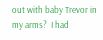out with baby Trevor in my arms?  I had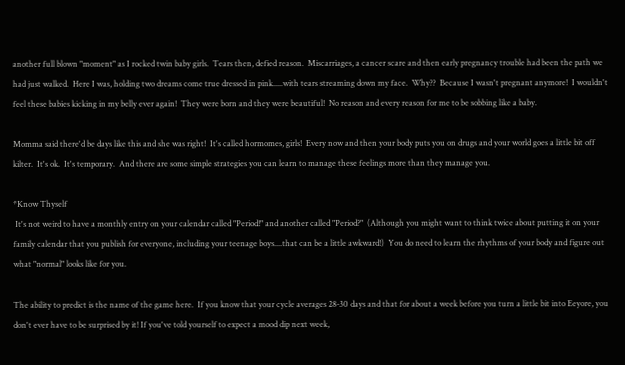another full blown "moment" as I rocked twin baby girls.  Tears then, defied reason.  Miscarriages, a cancer scare and then early pregnancy trouble had been the path we had just walked.  Here I was, holding two dreams come true dressed in pink.....with tears streaming down my face.  Why??  Because I wasn't pregnant anymore!  I wouldn't feel these babies kicking in my belly ever again!  They were born and they were beautiful!  No reason and every reason for me to be sobbing like a baby.

Momma said there'd be days like this and she was right!  It's called hormomes, girls!  Every now and then your body puts you on drugs and your world goes a little bit off kilter.  It's ok.  It's temporary.  And there are some simple strategies you can learn to manage these feelings more than they manage you.

*Know Thyself
 It's not weird to have a monthly entry on your calendar called "Period!" and another called "Period?"  (Although you might want to think twice about putting it on your family calendar that you publish for everyone, including your teenage boys....that can be a little awkward!)  You do need to learn the rhythms of your body and figure out what "normal" looks like for you.

The ability to predict is the name of the game here.  If you know that your cycle averages 28-30 days and that for about a week before you turn a little bit into Eeyore, you don't ever have to be surprised by it! If you've told yourself to expect a mood dip next week,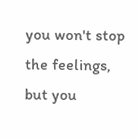you won't stop the feelings, but you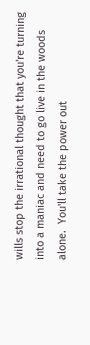wills stop the irrational thought that you're turning into a maniac and need to go live in the woods alone.  You'll take the power out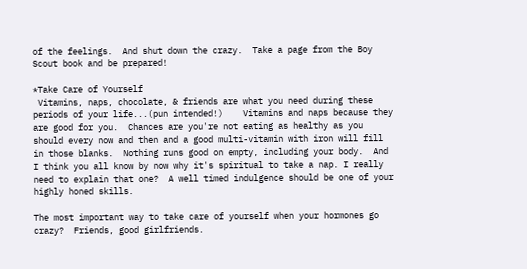of the feelings.  And shut down the crazy.  Take a page from the Boy Scout book and be prepared!

*Take Care of Yourself
 Vitamins, naps, chocolate, & friends are what you need during these periods of your life...(pun intended!)    Vitamins and naps because they are good for you.  Chances are you're not eating as healthy as you should every now and then and a good multi-vitamin with iron will fill in those blanks.  Nothing runs good on empty, including your body.  And I think you all know by now why it's spiritual to take a nap. I really need to explain that one?  A well timed indulgence should be one of your highly honed skills.

The most important way to take care of yourself when your hormones go crazy?  Friends, good girlfriends.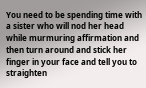You need to be spending time with a sister who will nod her head while murmuring affirmation and then turn around and stick her finger in your face and tell you to straighten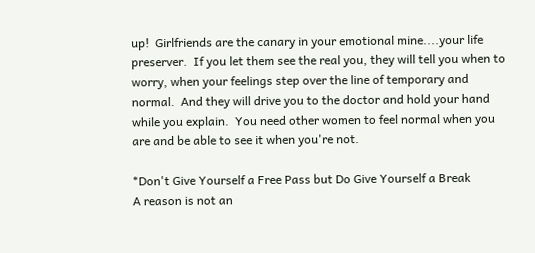up!  Girlfriends are the canary in your emotional mine....your life preserver.  If you let them see the real you, they will tell you when to worry, when your feelings step over the line of temporary and normal.  And they will drive you to the doctor and hold your hand while you explain.  You need other women to feel normal when you are and be able to see it when you're not.

*Don't Give Yourself a Free Pass but Do Give Yourself a Break
A reason is not an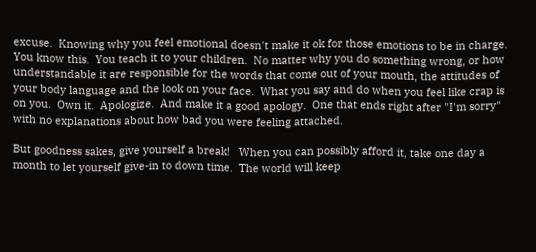excuse.  Knowing why you feel emotional doesn't make it ok for those emotions to be in charge.  You know this.  You teach it to your children.  No matter why you do something wrong, or how understandable it are responsible for the words that come out of your mouth, the attitudes of your body language and the look on your face.  What you say and do when you feel like crap is on you.  Own it.  Apologize.  And make it a good apology.  One that ends right after "I'm sorry" with no explanations about how bad you were feeling attached.

But goodness sakes, give yourself a break!   When you can possibly afford it, take one day a month to let yourself give-in to down time.  The world will keep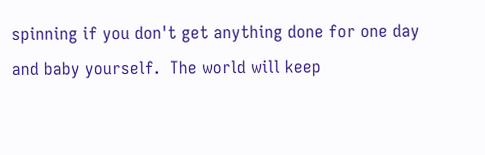spinning if you don't get anything done for one day and baby yourself.  The world will keep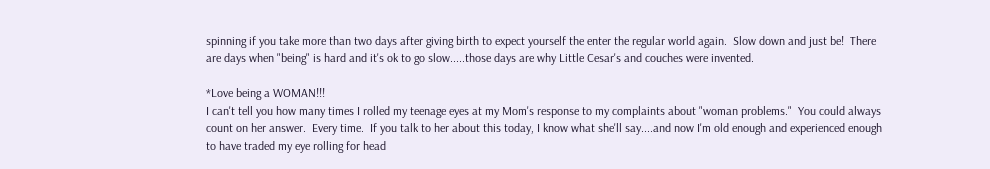spinning if you take more than two days after giving birth to expect yourself the enter the regular world again.  Slow down and just be!  There are days when "being" is hard and it's ok to go slow.....those days are why Little Cesar's and couches were invented.

*Love being a WOMAN!!!
I can't tell you how many times I rolled my teenage eyes at my Mom's response to my complaints about "woman problems."  You could always count on her answer.  Every time.  If you talk to her about this today, I know what she'll say....and now I'm old enough and experienced enough to have traded my eye rolling for head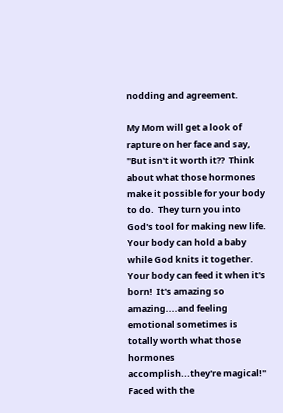nodding and agreement.

My Mom will get a look of rapture on her face and say, "But isn't it worth it??  Think about what those hormones make it possible for your body to do.  They turn you into God's tool for making new life.  Your body can hold a baby while God knits it together.  Your body can feed it when it's born!  It's amazing so amazing....and feeling emotional sometimes is totally worth what those hormones accomplish...they're magical!"  Faced with the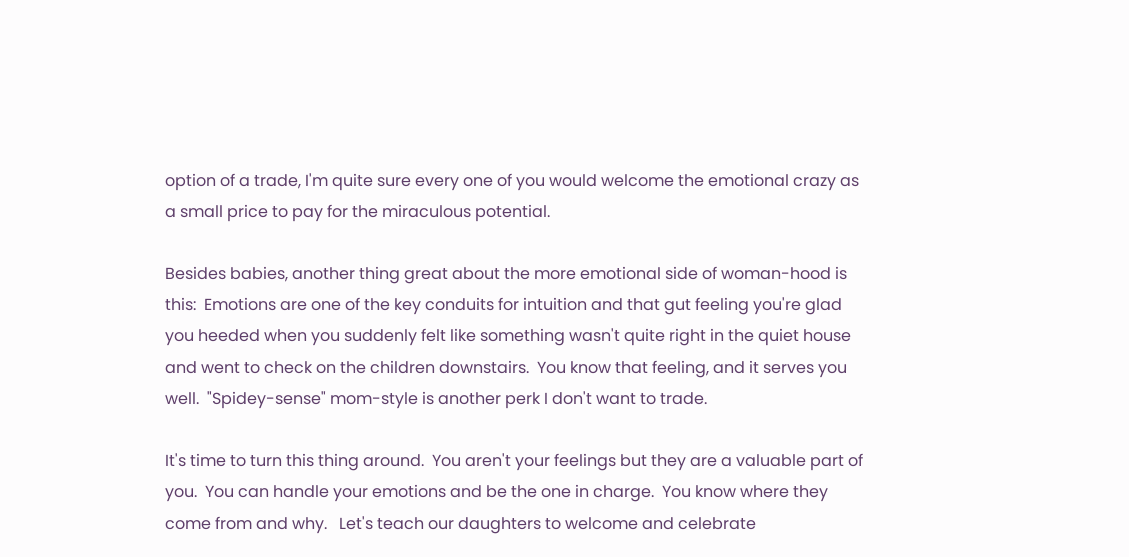option of a trade, I'm quite sure every one of you would welcome the emotional crazy as a small price to pay for the miraculous potential.

Besides babies, another thing great about the more emotional side of woman-hood is this:  Emotions are one of the key conduits for intuition and that gut feeling you're glad you heeded when you suddenly felt like something wasn't quite right in the quiet house and went to check on the children downstairs.  You know that feeling, and it serves you well.  "Spidey-sense" mom-style is another perk I don't want to trade.

It's time to turn this thing around.  You aren't your feelings but they are a valuable part of you.  You can handle your emotions and be the one in charge.  You know where they come from and why.   Let's teach our daughters to welcome and celebrate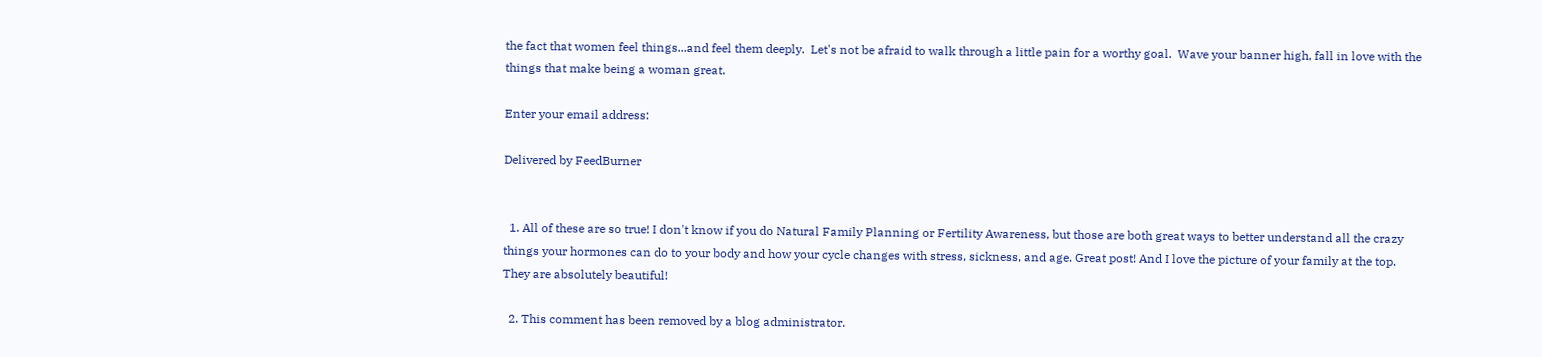the fact that women feel things...and feel them deeply.  Let's not be afraid to walk through a little pain for a worthy goal.  Wave your banner high, fall in love with the things that make being a woman great.

Enter your email address:

Delivered by FeedBurner


  1. All of these are so true! I don't know if you do Natural Family Planning or Fertility Awareness, but those are both great ways to better understand all the crazy things your hormones can do to your body and how your cycle changes with stress, sickness, and age. Great post! And I love the picture of your family at the top. They are absolutely beautiful!

  2. This comment has been removed by a blog administrator.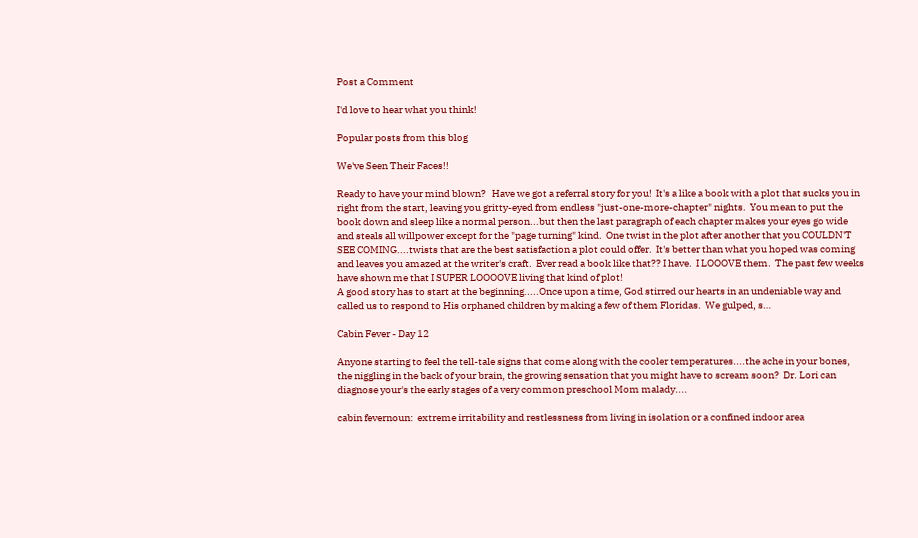Post a Comment

I'd love to hear what you think!

Popular posts from this blog

We've Seen Their Faces!!

Ready to have your mind blown?   Have we got a referral story for you!  It's a like a book with a plot that sucks you in right from the start, leaving you gritty-eyed from endless "just-one-more-chapter" nights.  You mean to put the book down and sleep like a normal person...but then the last paragraph of each chapter makes your eyes go wide and steals all willpower except for the "page turning" kind.  One twist in the plot after another that you COULDN'T SEE COMING....twists that are the best satisfaction a plot could offer.  It's better than what you hoped was coming and leaves you amazed at the writer's craft.  Ever read a book like that?? I have.  I LOOOVE them.  The past few weeks have shown me that I SUPER LOOOOVE living that kind of plot!
A good story has to start at the beginning.....Once upon a time, God stirred our hearts in an undeniable way and called us to respond to His orphaned children by making a few of them Floridas.  We gulped, s…

Cabin Fever - Day 12

Anyone starting to feel the tell-tale signs that come along with the cooler temperatures....the ache in your bones, the niggling in the back of your brain, the growing sensation that you might have to scream soon?  Dr. Lori can diagnose your's the early stages of a very common preschool Mom malady....

cabin fevernoun:  extreme irritability and restlessness from living in isolation or a confined indoor area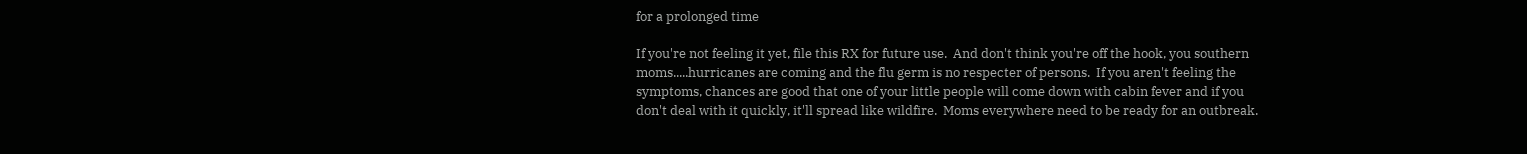for a prolonged time

If you're not feeling it yet, file this RX for future use.  And don't think you're off the hook, you southern moms.....hurricanes are coming and the flu germ is no respecter of persons.  If you aren't feeling the symptoms, chances are good that one of your little people will come down with cabin fever and if you don't deal with it quickly, it'll spread like wildfire.  Moms everywhere need to be ready for an outbreak.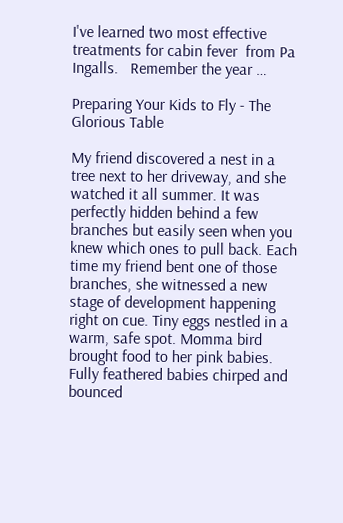I've learned two most effective treatments for cabin fever  from Pa Ingalls.   Remember the year …

Preparing Your Kids to Fly - The Glorious Table

My friend discovered a nest in a tree next to her driveway, and she watched it all summer. It was perfectly hidden behind a few branches but easily seen when you knew which ones to pull back. Each time my friend bent one of those branches, she witnessed a new stage of development happening right on cue. Tiny eggs nestled in a warm, safe spot. Momma bird brought food to her pink babies. Fully feathered babies chirped and bounced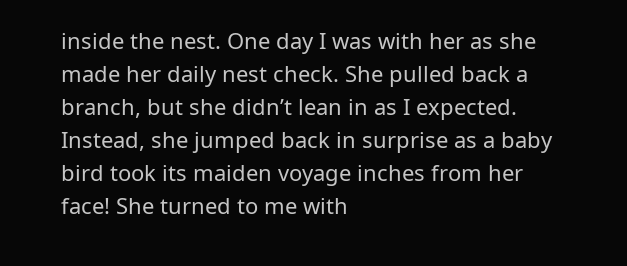inside the nest. One day I was with her as she made her daily nest check. She pulled back a branch, but she didn’t lean in as I expected. Instead, she jumped back in surprise as a baby bird took its maiden voyage inches from her face! She turned to me with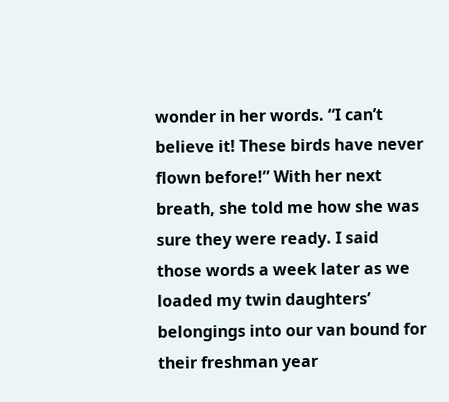wonder in her words. “I can’t believe it! These birds have never flown before!” With her next breath, she told me how she was sure they were ready. I said those words a week later as we loaded my twin daughters’ belongings into our van bound for their freshman year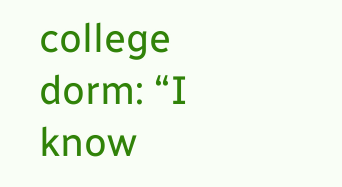college dorm: “I know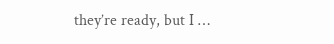they’re ready, but I …